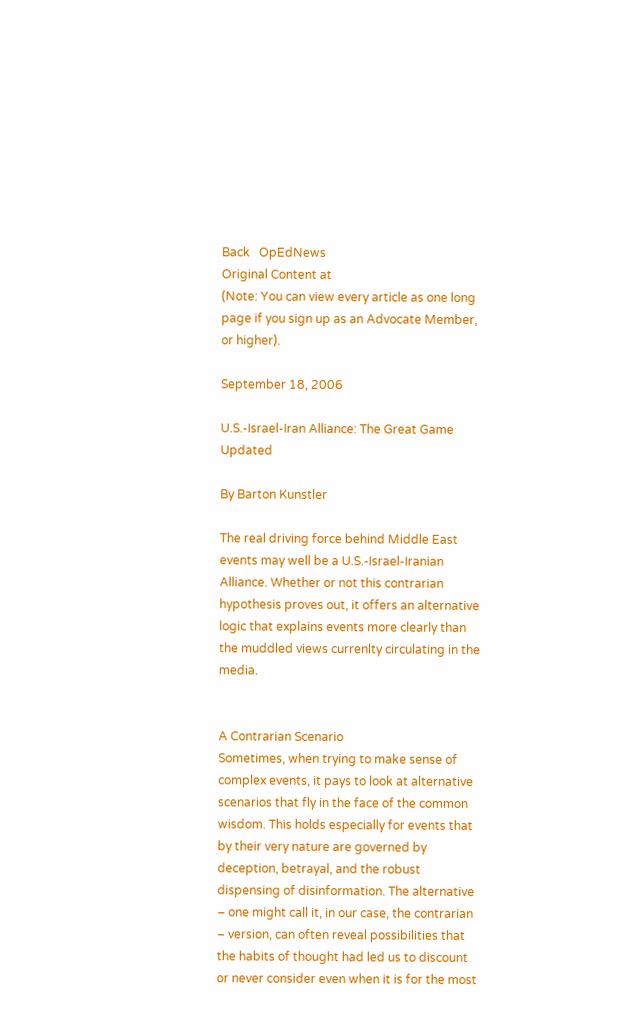Back   OpEdNews
Original Content at
(Note: You can view every article as one long page if you sign up as an Advocate Member, or higher).

September 18, 2006

U.S.-Israel-Iran Alliance: The Great Game Updated

By Barton Kunstler

The real driving force behind Middle East events may well be a U.S.-Israel-Iranian Alliance. Whether or not this contrarian hypothesis proves out, it offers an alternative logic that explains events more clearly than the muddled views currenlty circulating in the media.


A Contrarian Scenario
Sometimes, when trying to make sense of complex events, it pays to look at alternative scenarios that fly in the face of the common wisdom. This holds especially for events that by their very nature are governed by deception, betrayal, and the robust dispensing of disinformation. The alternative – one might call it, in our case, the contrarian – version, can often reveal possibilities that the habits of thought had led us to discount or never consider even when it is for the most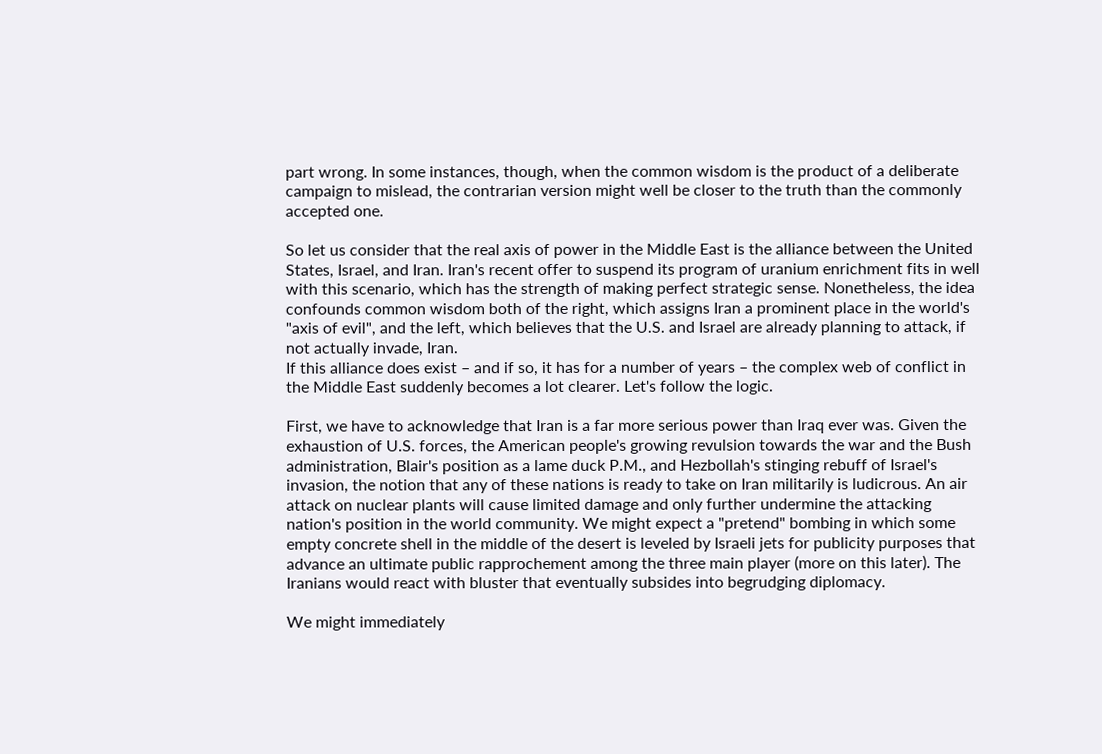part wrong. In some instances, though, when the common wisdom is the product of a deliberate campaign to mislead, the contrarian version might well be closer to the truth than the commonly accepted one.

So let us consider that the real axis of power in the Middle East is the alliance between the United States, Israel, and Iran. Iran's recent offer to suspend its program of uranium enrichment fits in well with this scenario, which has the strength of making perfect strategic sense. Nonetheless, the idea confounds common wisdom both of the right, which assigns Iran a prominent place in the world's "axis of evil", and the left, which believes that the U.S. and Israel are already planning to attack, if not actually invade, Iran.
If this alliance does exist – and if so, it has for a number of years – the complex web of conflict in the Middle East suddenly becomes a lot clearer. Let's follow the logic.

First, we have to acknowledge that Iran is a far more serious power than Iraq ever was. Given the exhaustion of U.S. forces, the American people's growing revulsion towards the war and the Bush administration, Blair's position as a lame duck P.M., and Hezbollah's stinging rebuff of Israel's invasion, the notion that any of these nations is ready to take on Iran militarily is ludicrous. An air attack on nuclear plants will cause limited damage and only further undermine the attacking nation's position in the world community. We might expect a "pretend" bombing in which some empty concrete shell in the middle of the desert is leveled by Israeli jets for publicity purposes that advance an ultimate public rapprochement among the three main player (more on this later). The Iranians would react with bluster that eventually subsides into begrudging diplomacy.

We might immediately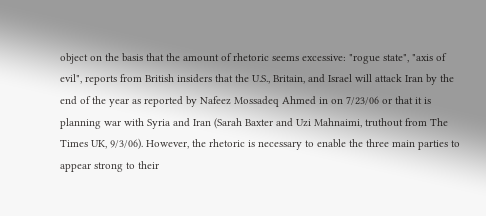object on the basis that the amount of rhetoric seems excessive: "rogue state", "axis of evil", reports from British insiders that the U.S., Britain, and Israel will attack Iran by the end of the year as reported by Nafeez Mossadeq Ahmed in on 7/23/06 or that it is planning war with Syria and Iran (Sarah Baxter and Uzi Mahnaimi, truthout from The Times UK, 9/3/06). However, the rhetoric is necessary to enable the three main parties to appear strong to their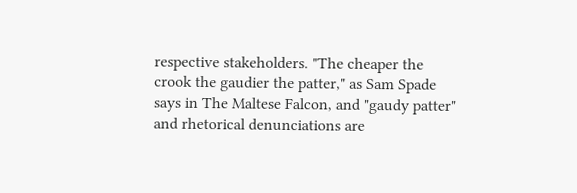respective stakeholders. "The cheaper the crook the gaudier the patter," as Sam Spade says in The Maltese Falcon, and "gaudy patter" and rhetorical denunciations are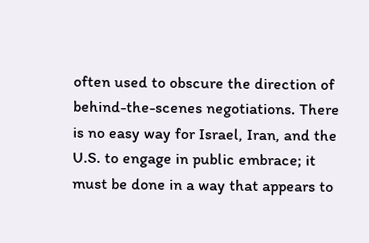often used to obscure the direction of behind-the-scenes negotiations. There is no easy way for Israel, Iran, and the U.S. to engage in public embrace; it must be done in a way that appears to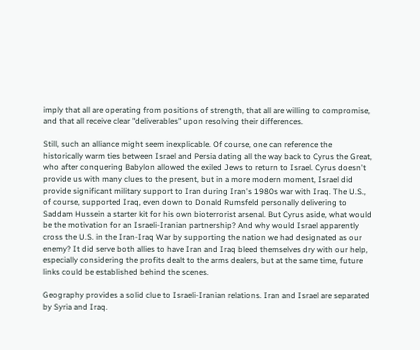imply that all are operating from positions of strength, that all are willing to compromise, and that all receive clear "deliverables" upon resolving their differences.

Still, such an alliance might seem inexplicable. Of course, one can reference the historically warm ties between Israel and Persia dating all the way back to Cyrus the Great, who after conquering Babylon allowed the exiled Jews to return to Israel. Cyrus doesn't provide us with many clues to the present, but in a more modern moment, Israel did provide significant military support to Iran during Iran's 1980s war with Iraq. The U.S., of course, supported Iraq, even down to Donald Rumsfeld personally delivering to Saddam Hussein a starter kit for his own bioterrorist arsenal. But Cyrus aside, what would be the motivation for an Israeli-Iranian partnership? And why would Israel apparently cross the U.S. in the Iran-Iraq War by supporting the nation we had designated as our enemy? It did serve both allies to have Iran and Iraq bleed themselves dry with our help, especially considering the profits dealt to the arms dealers, but at the same time, future links could be established behind the scenes.

Geography provides a solid clue to Israeli-Iranian relations. Iran and Israel are separated by Syria and Iraq.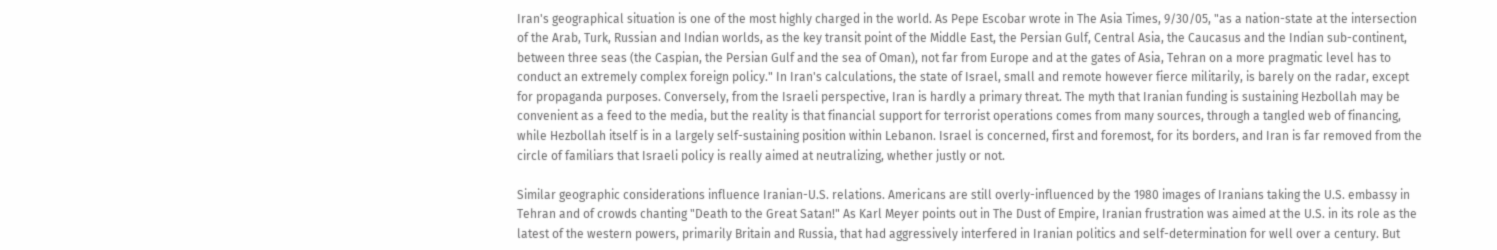Iran's geographical situation is one of the most highly charged in the world. As Pepe Escobar wrote in The Asia Times, 9/30/05, "as a nation-state at the intersection of the Arab, Turk, Russian and Indian worlds, as the key transit point of the Middle East, the Persian Gulf, Central Asia, the Caucasus and the Indian sub-continent, between three seas (the Caspian, the Persian Gulf and the sea of Oman), not far from Europe and at the gates of Asia, Tehran on a more pragmatic level has to conduct an extremely complex foreign policy." In Iran's calculations, the state of Israel, small and remote however fierce militarily, is barely on the radar, except for propaganda purposes. Conversely, from the Israeli perspective, Iran is hardly a primary threat. The myth that Iranian funding is sustaining Hezbollah may be convenient as a feed to the media, but the reality is that financial support for terrorist operations comes from many sources, through a tangled web of financing, while Hezbollah itself is in a largely self-sustaining position within Lebanon. Israel is concerned, first and foremost, for its borders, and Iran is far removed from the circle of familiars that Israeli policy is really aimed at neutralizing, whether justly or not.

Similar geographic considerations influence Iranian-U.S. relations. Americans are still overly-influenced by the 1980 images of Iranians taking the U.S. embassy in Tehran and of crowds chanting "Death to the Great Satan!" As Karl Meyer points out in The Dust of Empire, Iranian frustration was aimed at the U.S. in its role as the latest of the western powers, primarily Britain and Russia, that had aggressively interfered in Iranian politics and self-determination for well over a century. But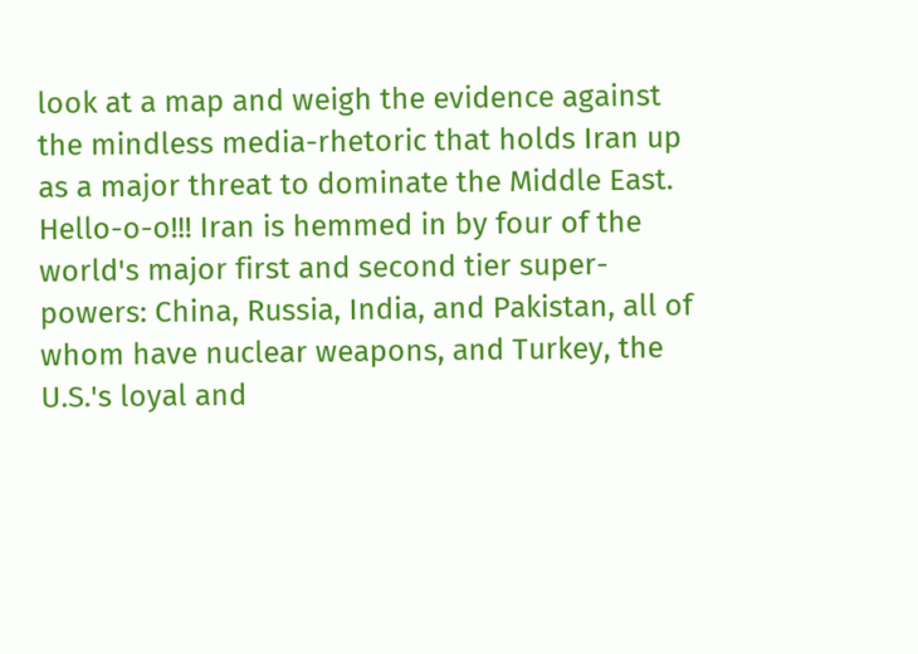look at a map and weigh the evidence against the mindless media-rhetoric that holds Iran up as a major threat to dominate the Middle East. Hello-o-o!!! Iran is hemmed in by four of the world's major first and second tier super-powers: China, Russia, India, and Pakistan, all of whom have nuclear weapons, and Turkey, the U.S.'s loyal and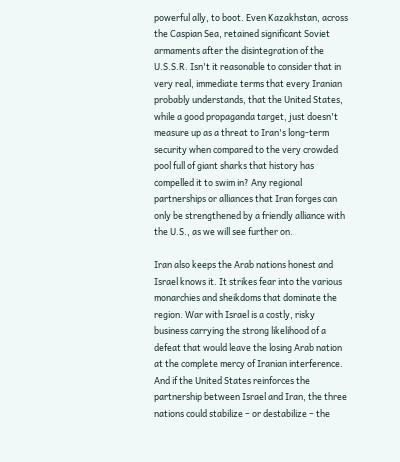powerful ally, to boot. Even Kazakhstan, across the Caspian Sea, retained significant Soviet armaments after the disintegration of the U.S.S.R. Isn't it reasonable to consider that in very real, immediate terms that every Iranian probably understands, that the United States, while a good propaganda target, just doesn't measure up as a threat to Iran's long-term security when compared to the very crowded pool full of giant sharks that history has compelled it to swim in? Any regional partnerships or alliances that Iran forges can only be strengthened by a friendly alliance with the U.S., as we will see further on.

Iran also keeps the Arab nations honest and Israel knows it. It strikes fear into the various monarchies and sheikdoms that dominate the region. War with Israel is a costly, risky business carrying the strong likelihood of a defeat that would leave the losing Arab nation at the complete mercy of Iranian interference. And if the United States reinforces the partnership between Israel and Iran, the three nations could stabilize – or destabilize – the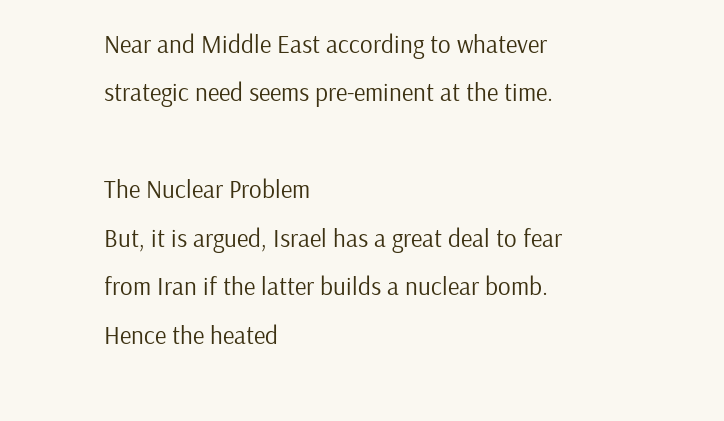Near and Middle East according to whatever strategic need seems pre-eminent at the time.

The Nuclear Problem
But, it is argued, Israel has a great deal to fear from Iran if the latter builds a nuclear bomb. Hence the heated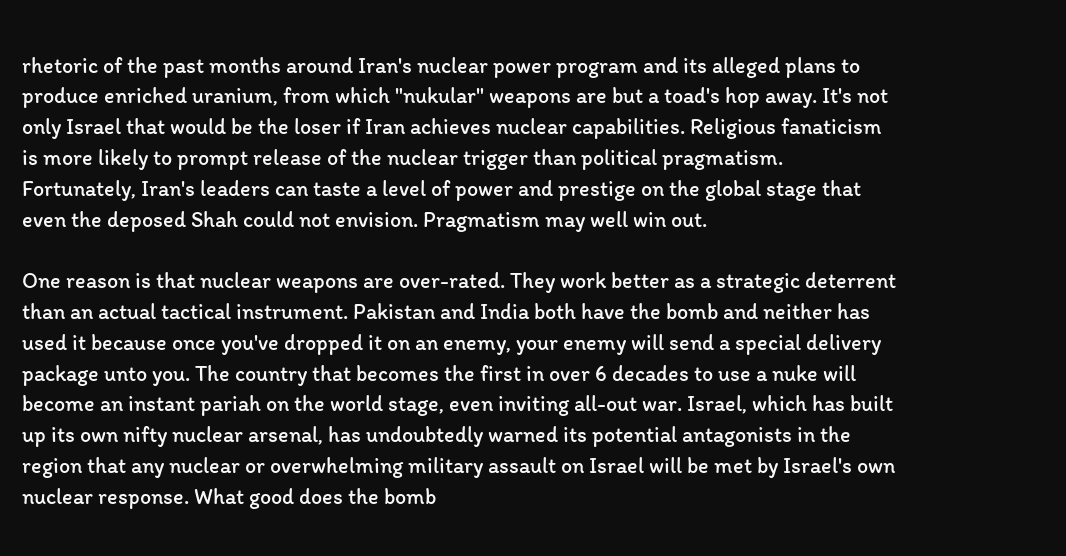rhetoric of the past months around Iran's nuclear power program and its alleged plans to produce enriched uranium, from which "nukular" weapons are but a toad's hop away. It's not only Israel that would be the loser if Iran achieves nuclear capabilities. Religious fanaticism is more likely to prompt release of the nuclear trigger than political pragmatism. Fortunately, Iran's leaders can taste a level of power and prestige on the global stage that even the deposed Shah could not envision. Pragmatism may well win out.

One reason is that nuclear weapons are over-rated. They work better as a strategic deterrent than an actual tactical instrument. Pakistan and India both have the bomb and neither has used it because once you've dropped it on an enemy, your enemy will send a special delivery package unto you. The country that becomes the first in over 6 decades to use a nuke will become an instant pariah on the world stage, even inviting all-out war. Israel, which has built up its own nifty nuclear arsenal, has undoubtedly warned its potential antagonists in the region that any nuclear or overwhelming military assault on Israel will be met by Israel's own nuclear response. What good does the bomb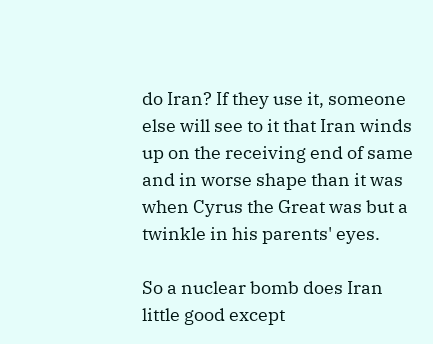do Iran? If they use it, someone else will see to it that Iran winds up on the receiving end of same and in worse shape than it was when Cyrus the Great was but a twinkle in his parents' eyes.

So a nuclear bomb does Iran little good except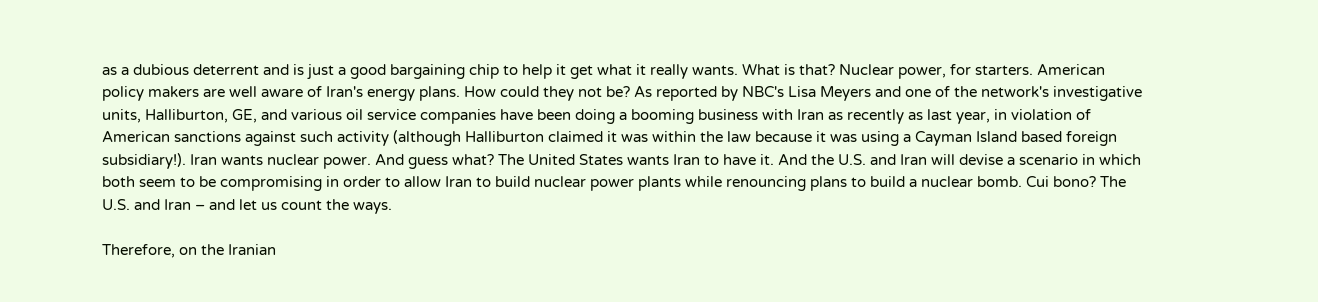as a dubious deterrent and is just a good bargaining chip to help it get what it really wants. What is that? Nuclear power, for starters. American policy makers are well aware of Iran's energy plans. How could they not be? As reported by NBC's Lisa Meyers and one of the network's investigative units, Halliburton, GE, and various oil service companies have been doing a booming business with Iran as recently as last year, in violation of American sanctions against such activity (although Halliburton claimed it was within the law because it was using a Cayman Island based foreign subsidiary!). Iran wants nuclear power. And guess what? The United States wants Iran to have it. And the U.S. and Iran will devise a scenario in which both seem to be compromising in order to allow Iran to build nuclear power plants while renouncing plans to build a nuclear bomb. Cui bono? The U.S. and Iran – and let us count the ways.

Therefore, on the Iranian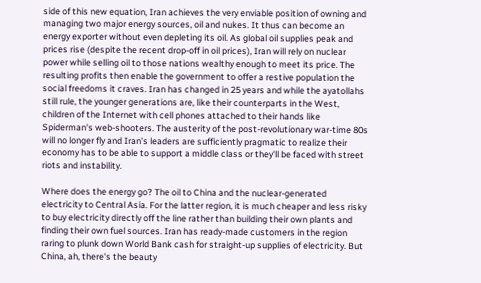side of this new equation, Iran achieves the very enviable position of owning and managing two major energy sources, oil and nukes. It thus can become an energy exporter without even depleting its oil. As global oil supplies peak and prices rise (despite the recent drop-off in oil prices), Iran will rely on nuclear power while selling oil to those nations wealthy enough to meet its price. The resulting profits then enable the government to offer a restive population the social freedoms it craves. Iran has changed in 25 years and while the ayatollahs still rule, the younger generations are, like their counterparts in the West, children of the Internet with cell phones attached to their hands like Spiderman's web-shooters. The austerity of the post-revolutionary war-time 80s will no longer fly and Iran's leaders are sufficiently pragmatic to realize their economy has to be able to support a middle class or they'll be faced with street riots and instability.

Where does the energy go? The oil to China and the nuclear-generated electricity to Central Asia. For the latter region, it is much cheaper and less risky to buy electricity directly off the line rather than building their own plants and finding their own fuel sources. Iran has ready-made customers in the region raring to plunk down World Bank cash for straight-up supplies of electricity. But China, ah, there's the beauty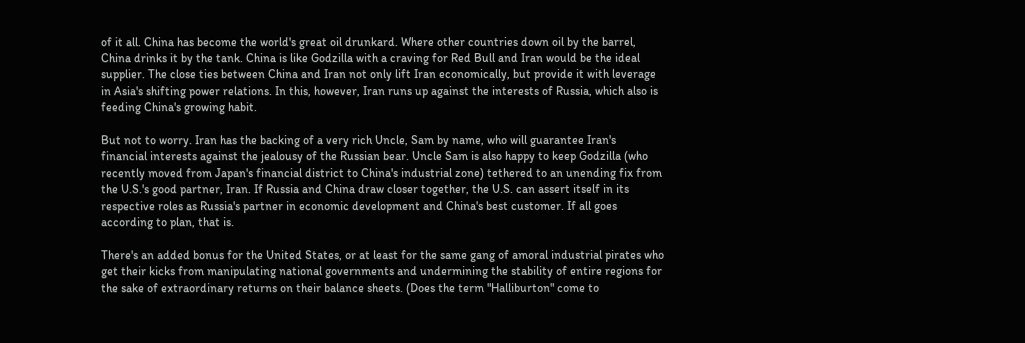of it all. China has become the world's great oil drunkard. Where other countries down oil by the barrel, China drinks it by the tank. China is like Godzilla with a craving for Red Bull and Iran would be the ideal supplier. The close ties between China and Iran not only lift Iran economically, but provide it with leverage in Asia's shifting power relations. In this, however, Iran runs up against the interests of Russia, which also is feeding China's growing habit.

But not to worry. Iran has the backing of a very rich Uncle, Sam by name, who will guarantee Iran's financial interests against the jealousy of the Russian bear. Uncle Sam is also happy to keep Godzilla (who recently moved from Japan's financial district to China's industrial zone) tethered to an unending fix from the U.S.'s good partner, Iran. If Russia and China draw closer together, the U.S. can assert itself in its respective roles as Russia's partner in economic development and China's best customer. If all goes according to plan, that is.

There's an added bonus for the United States, or at least for the same gang of amoral industrial pirates who get their kicks from manipulating national governments and undermining the stability of entire regions for the sake of extraordinary returns on their balance sheets. (Does the term "Halliburton" come to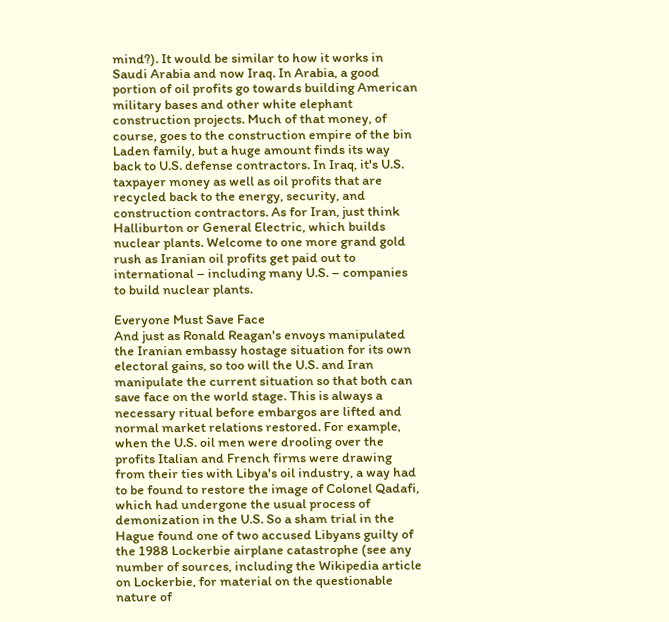mind?). It would be similar to how it works in Saudi Arabia and now Iraq. In Arabia, a good portion of oil profits go towards building American military bases and other white elephant construction projects. Much of that money, of course, goes to the construction empire of the bin Laden family, but a huge amount finds its way back to U.S. defense contractors. In Iraq, it's U.S. taxpayer money as well as oil profits that are recycled back to the energy, security, and construction contractors. As for Iran, just think Halliburton or General Electric, which builds nuclear plants. Welcome to one more grand gold rush as Iranian oil profits get paid out to international – including many U.S. – companies to build nuclear plants.

Everyone Must Save Face
And just as Ronald Reagan's envoys manipulated the Iranian embassy hostage situation for its own electoral gains, so too will the U.S. and Iran manipulate the current situation so that both can save face on the world stage. This is always a necessary ritual before embargos are lifted and normal market relations restored. For example, when the U.S. oil men were drooling over the profits Italian and French firms were drawing from their ties with Libya's oil industry, a way had to be found to restore the image of Colonel Qadafi, which had undergone the usual process of demonization in the U.S. So a sham trial in the Hague found one of two accused Libyans guilty of the 1988 Lockerbie airplane catastrophe (see any number of sources, including the Wikipedia article on Lockerbie, for material on the questionable nature of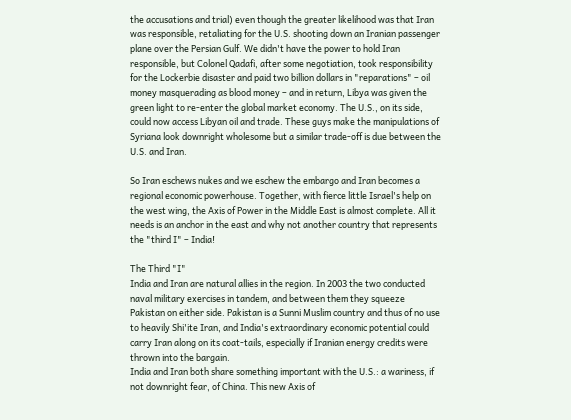the accusations and trial) even though the greater likelihood was that Iran was responsible, retaliating for the U.S. shooting down an Iranian passenger plane over the Persian Gulf. We didn't have the power to hold Iran responsible, but Colonel Qadafi, after some negotiation, took responsibility for the Lockerbie disaster and paid two billion dollars in "reparations" – oil money masquerading as blood money – and in return, Libya was given the green light to re-enter the global market economy. The U.S., on its side, could now access Libyan oil and trade. These guys make the manipulations of Syriana look downright wholesome but a similar trade-off is due between the U.S. and Iran.

So Iran eschews nukes and we eschew the embargo and Iran becomes a regional economic powerhouse. Together, with fierce little Israel's help on the west wing, the Axis of Power in the Middle East is almost complete. All it needs is an anchor in the east and why not another country that represents the "third I" – India!

The Third "I"
India and Iran are natural allies in the region. In 2003 the two conducted naval military exercises in tandem, and between them they squeeze Pakistan on either side. Pakistan is a Sunni Muslim country and thus of no use to heavily Shi'ite Iran, and India's extraordinary economic potential could carry Iran along on its coat-tails, especially if Iranian energy credits were thrown into the bargain.
India and Iran both share something important with the U.S.: a wariness, if not downright fear, of China. This new Axis of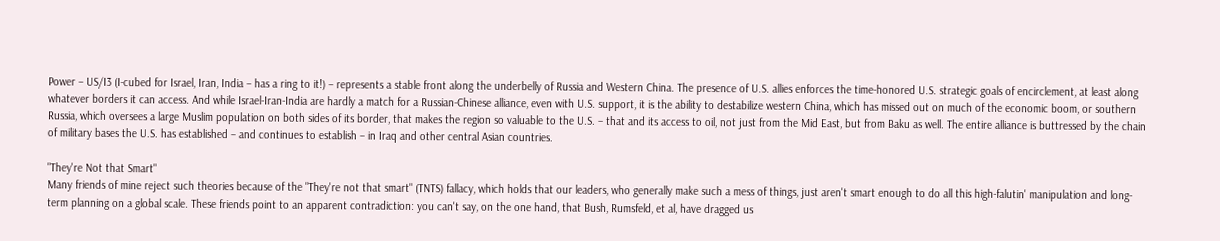Power – US/I3 (I-cubed for Israel, Iran, India – has a ring to it!) – represents a stable front along the underbelly of Russia and Western China. The presence of U.S. allies enforces the time-honored U.S. strategic goals of encirclement, at least along whatever borders it can access. And while Israel-Iran-India are hardly a match for a Russian-Chinese alliance, even with U.S. support, it is the ability to destabilize western China, which has missed out on much of the economic boom, or southern Russia, which oversees a large Muslim population on both sides of its border, that makes the region so valuable to the U.S. – that and its access to oil, not just from the Mid East, but from Baku as well. The entire alliance is buttressed by the chain of military bases the U.S. has established – and continues to establish – in Iraq and other central Asian countries.

"They're Not that Smart"
Many friends of mine reject such theories because of the "They're not that smart" (TNTS) fallacy, which holds that our leaders, who generally make such a mess of things, just aren't smart enough to do all this high-falutin' manipulation and long-term planning on a global scale. These friends point to an apparent contradiction: you can't say, on the one hand, that Bush, Rumsfeld, et al, have dragged us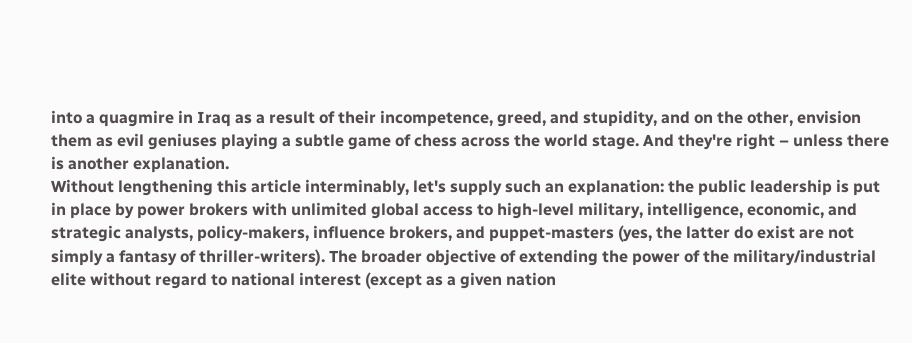into a quagmire in Iraq as a result of their incompetence, greed, and stupidity, and on the other, envision them as evil geniuses playing a subtle game of chess across the world stage. And they're right – unless there is another explanation.
Without lengthening this article interminably, let's supply such an explanation: the public leadership is put in place by power brokers with unlimited global access to high-level military, intelligence, economic, and strategic analysts, policy-makers, influence brokers, and puppet-masters (yes, the latter do exist are not simply a fantasy of thriller-writers). The broader objective of extending the power of the military/industrial elite without regard to national interest (except as a given nation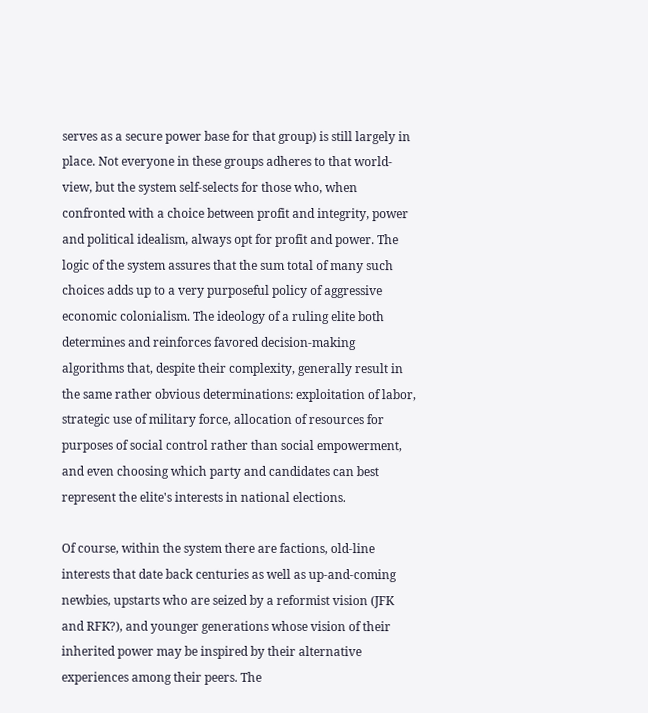serves as a secure power base for that group) is still largely in place. Not everyone in these groups adheres to that world-view, but the system self-selects for those who, when confronted with a choice between profit and integrity, power and political idealism, always opt for profit and power. The logic of the system assures that the sum total of many such choices adds up to a very purposeful policy of aggressive economic colonialism. The ideology of a ruling elite both determines and reinforces favored decision-making algorithms that, despite their complexity, generally result in the same rather obvious determinations: exploitation of labor, strategic use of military force, allocation of resources for purposes of social control rather than social empowerment, and even choosing which party and candidates can best represent the elite's interests in national elections.

Of course, within the system there are factions, old-line interests that date back centuries as well as up-and-coming newbies, upstarts who are seized by a reformist vision (JFK and RFK?), and younger generations whose vision of their inherited power may be inspired by their alternative experiences among their peers. The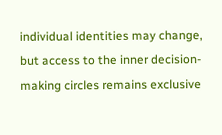individual identities may change, but access to the inner decision-making circles remains exclusive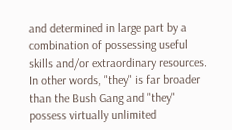and determined in large part by a combination of possessing useful skills and/or extraordinary resources. In other words, "they" is far broader than the Bush Gang and "they" possess virtually unlimited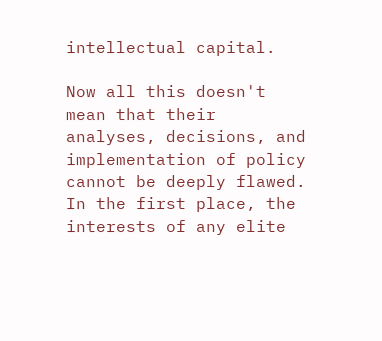intellectual capital.

Now all this doesn't mean that their analyses, decisions, and implementation of policy cannot be deeply flawed. In the first place, the interests of any elite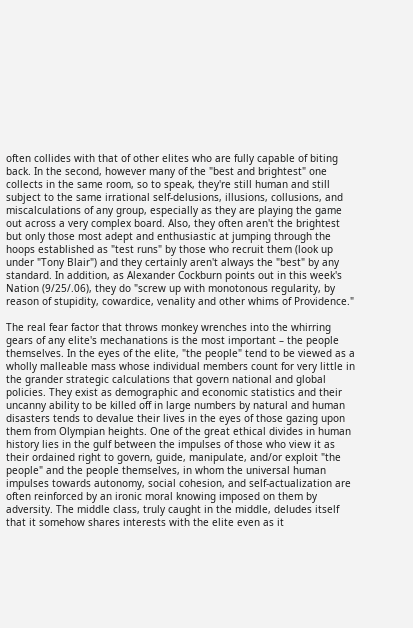often collides with that of other elites who are fully capable of biting back. In the second, however many of the "best and brightest" one collects in the same room, so to speak, they're still human and still subject to the same irrational self-delusions, illusions, collusions, and miscalculations of any group, especially as they are playing the game out across a very complex board. Also, they often aren't the brightest but only those most adept and enthusiastic at jumping through the hoops established as "test runs" by those who recruit them (look up under "Tony Blair") and they certainly aren't always the "best" by any standard. In addition, as Alexander Cockburn points out in this week's Nation (9/25/.06), they do "screw up with monotonous regularity, by reason of stupidity, cowardice, venality and other whims of Providence."

The real fear factor that throws monkey wrenches into the whirring gears of any elite's mechanations is the most important – the people themselves. In the eyes of the elite, "the people" tend to be viewed as a wholly malleable mass whose individual members count for very little in the grander strategic calculations that govern national and global policies. They exist as demographic and economic statistics and their uncanny ability to be killed off in large numbers by natural and human disasters tends to devalue their lives in the eyes of those gazing upon them from Olympian heights. One of the great ethical divides in human history lies in the gulf between the impulses of those who view it as their ordained right to govern, guide, manipulate, and/or exploit "the people" and the people themselves, in whom the universal human impulses towards autonomy, social cohesion, and self-actualization are often reinforced by an ironic moral knowing imposed on them by adversity. The middle class, truly caught in the middle, deludes itself that it somehow shares interests with the elite even as it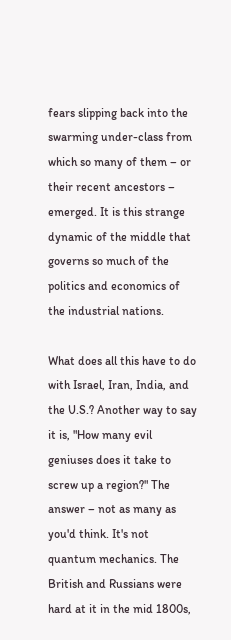fears slipping back into the swarming under-class from which so many of them – or their recent ancestors – emerged. It is this strange dynamic of the middle that governs so much of the politics and economics of the industrial nations.

What does all this have to do with Israel, Iran, India, and the U.S.? Another way to say it is, "How many evil geniuses does it take to screw up a region?" The answer – not as many as you'd think. It's not quantum mechanics. The British and Russians were hard at it in the mid 1800s,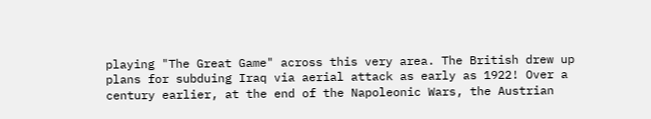playing "The Great Game" across this very area. The British drew up plans for subduing Iraq via aerial attack as early as 1922! Over a century earlier, at the end of the Napoleonic Wars, the Austrian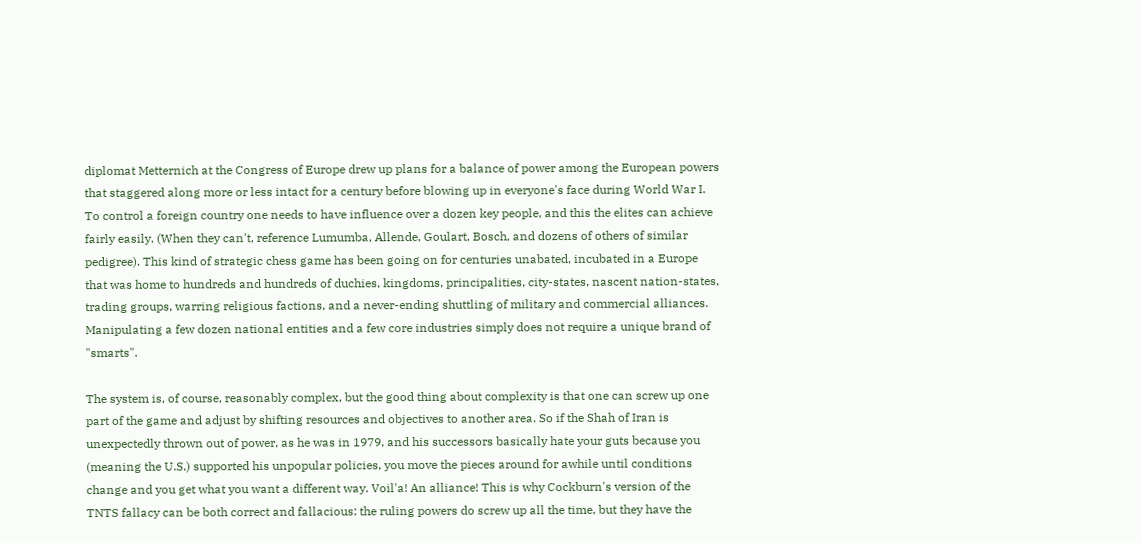diplomat Metternich at the Congress of Europe drew up plans for a balance of power among the European powers that staggered along more or less intact for a century before blowing up in everyone's face during World War I. To control a foreign country one needs to have influence over a dozen key people, and this the elites can achieve fairly easily. (When they can't, reference Lumumba, Allende, Goulart, Bosch, and dozens of others of similar pedigree). This kind of strategic chess game has been going on for centuries unabated, incubated in a Europe that was home to hundreds and hundreds of duchies, kingdoms, principalities, city-states, nascent nation-states, trading groups, warring religious factions, and a never-ending shuttling of military and commercial alliances. Manipulating a few dozen national entities and a few core industries simply does not require a unique brand of "smarts".

The system is, of course, reasonably complex, but the good thing about complexity is that one can screw up one part of the game and adjust by shifting resources and objectives to another area. So if the Shah of Iran is unexpectedly thrown out of power, as he was in 1979, and his successors basically hate your guts because you (meaning the U.S.) supported his unpopular policies, you move the pieces around for awhile until conditions change and you get what you want a different way. Voil'a! An alliance! This is why Cockburn's version of the TNTS fallacy can be both correct and fallacious: the ruling powers do screw up all the time, but they have the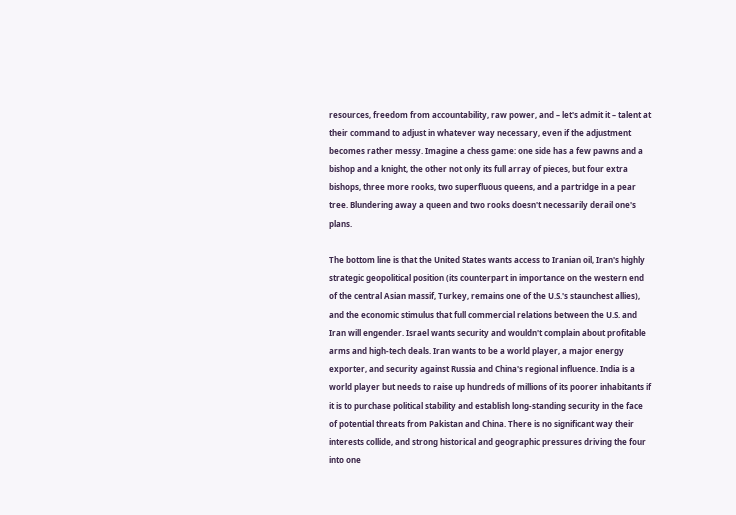resources, freedom from accountability, raw power, and – let's admit it – talent at their command to adjust in whatever way necessary, even if the adjustment becomes rather messy. Imagine a chess game: one side has a few pawns and a bishop and a knight, the other not only its full array of pieces, but four extra bishops, three more rooks, two superfluous queens, and a partridge in a pear tree. Blundering away a queen and two rooks doesn't necessarily derail one's plans.

The bottom line is that the United States wants access to Iranian oil, Iran's highly strategic geopolitical position (its counterpart in importance on the western end of the central Asian massif, Turkey, remains one of the U.S.'s staunchest allies), and the economic stimulus that full commercial relations between the U.S. and Iran will engender. Israel wants security and wouldn't complain about profitable arms and high-tech deals. Iran wants to be a world player, a major energy exporter, and security against Russia and China's regional influence. India is a world player but needs to raise up hundreds of millions of its poorer inhabitants if it is to purchase political stability and establish long-standing security in the face of potential threats from Pakistan and China. There is no significant way their interests collide, and strong historical and geographic pressures driving the four into one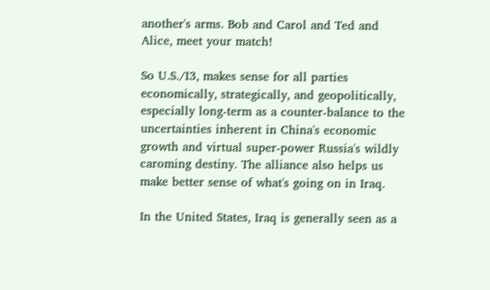another's arms. Bob and Carol and Ted and Alice, meet your match!

So U.S./I3, makes sense for all parties economically, strategically, and geopolitically, especially long-term as a counter-balance to the uncertainties inherent in China's economic growth and virtual super-power Russia's wildly caroming destiny. The alliance also helps us make better sense of what's going on in Iraq.

In the United States, Iraq is generally seen as a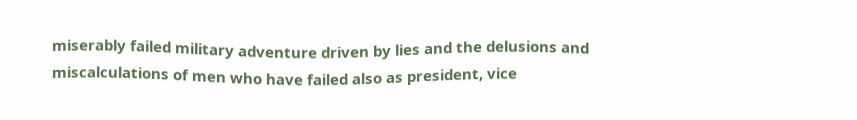miserably failed military adventure driven by lies and the delusions and miscalculations of men who have failed also as president, vice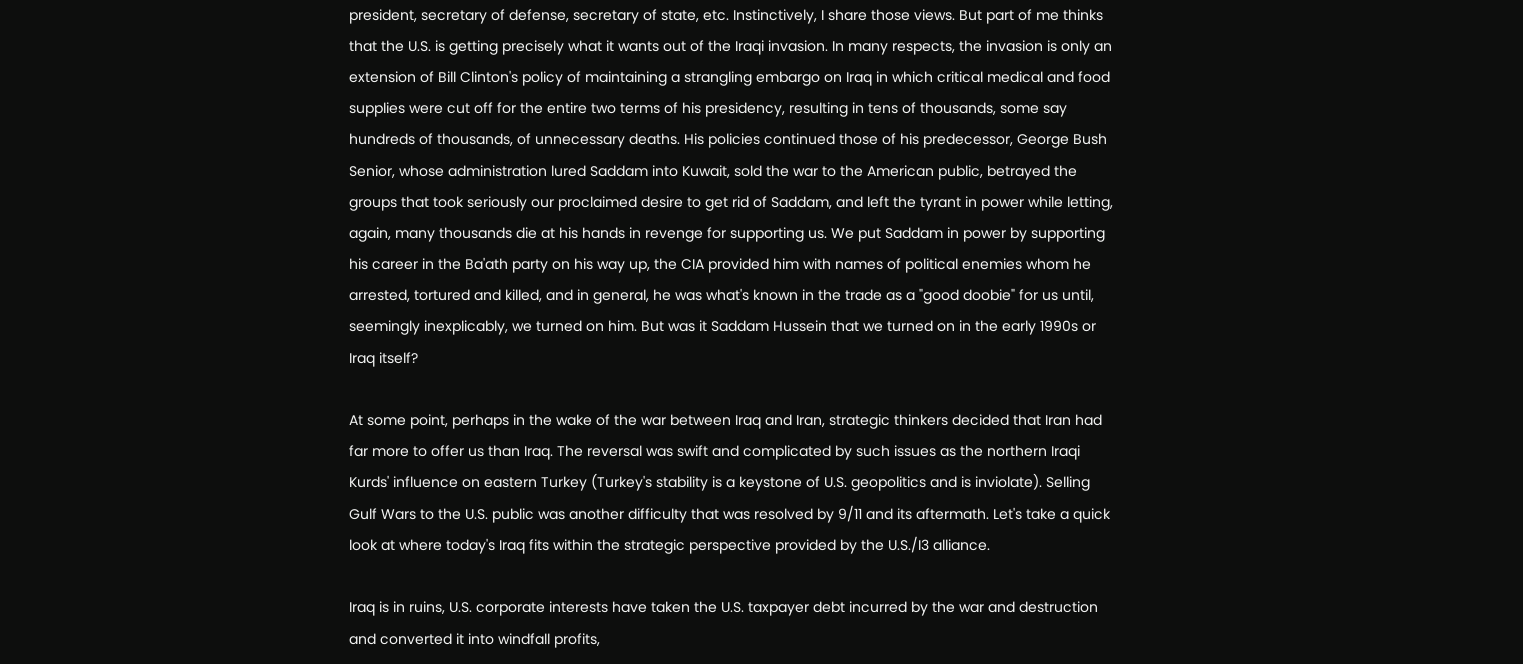president, secretary of defense, secretary of state, etc. Instinctively, I share those views. But part of me thinks that the U.S. is getting precisely what it wants out of the Iraqi invasion. In many respects, the invasion is only an extension of Bill Clinton's policy of maintaining a strangling embargo on Iraq in which critical medical and food supplies were cut off for the entire two terms of his presidency, resulting in tens of thousands, some say hundreds of thousands, of unnecessary deaths. His policies continued those of his predecessor, George Bush Senior, whose administration lured Saddam into Kuwait, sold the war to the American public, betrayed the groups that took seriously our proclaimed desire to get rid of Saddam, and left the tyrant in power while letting, again, many thousands die at his hands in revenge for supporting us. We put Saddam in power by supporting his career in the Ba'ath party on his way up, the CIA provided him with names of political enemies whom he arrested, tortured and killed, and in general, he was what's known in the trade as a "good doobie" for us until, seemingly inexplicably, we turned on him. But was it Saddam Hussein that we turned on in the early 1990s or Iraq itself?

At some point, perhaps in the wake of the war between Iraq and Iran, strategic thinkers decided that Iran had far more to offer us than Iraq. The reversal was swift and complicated by such issues as the northern Iraqi Kurds' influence on eastern Turkey (Turkey's stability is a keystone of U.S. geopolitics and is inviolate). Selling Gulf Wars to the U.S. public was another difficulty that was resolved by 9/11 and its aftermath. Let's take a quick look at where today's Iraq fits within the strategic perspective provided by the U.S./I3 alliance.

Iraq is in ruins, U.S. corporate interests have taken the U.S. taxpayer debt incurred by the war and destruction and converted it into windfall profits,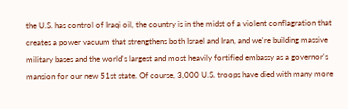the U.S. has control of Iraqi oil, the country is in the midst of a violent conflagration that creates a power vacuum that strengthens both Israel and Iran, and we're building massive military bases and the world's largest and most heavily fortified embassy as a governor's mansion for our new 51st state. Of course, 3,000 U.S. troops have died with many more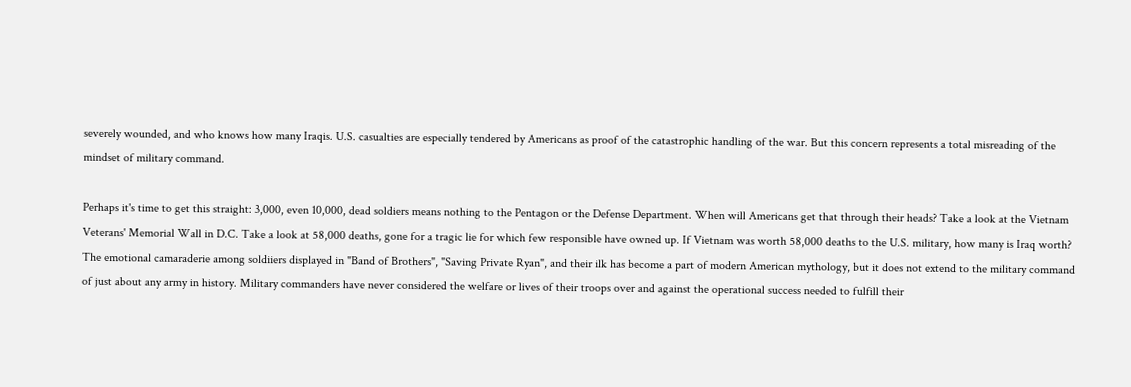severely wounded, and who knows how many Iraqis. U.S. casualties are especially tendered by Americans as proof of the catastrophic handling of the war. But this concern represents a total misreading of the mindset of military command.

Perhaps it's time to get this straight: 3,000, even 10,000, dead soldiers means nothing to the Pentagon or the Defense Department. When will Americans get that through their heads? Take a look at the Vietnam Veterans' Memorial Wall in D.C. Take a look at 58,000 deaths, gone for a tragic lie for which few responsible have owned up. If Vietnam was worth 58,000 deaths to the U.S. military, how many is Iraq worth? The emotional camaraderie among soldiiers displayed in "Band of Brothers", "Saving Private Ryan", and their ilk has become a part of modern American mythology, but it does not extend to the military command of just about any army in history. Military commanders have never considered the welfare or lives of their troops over and against the operational success needed to fulfill their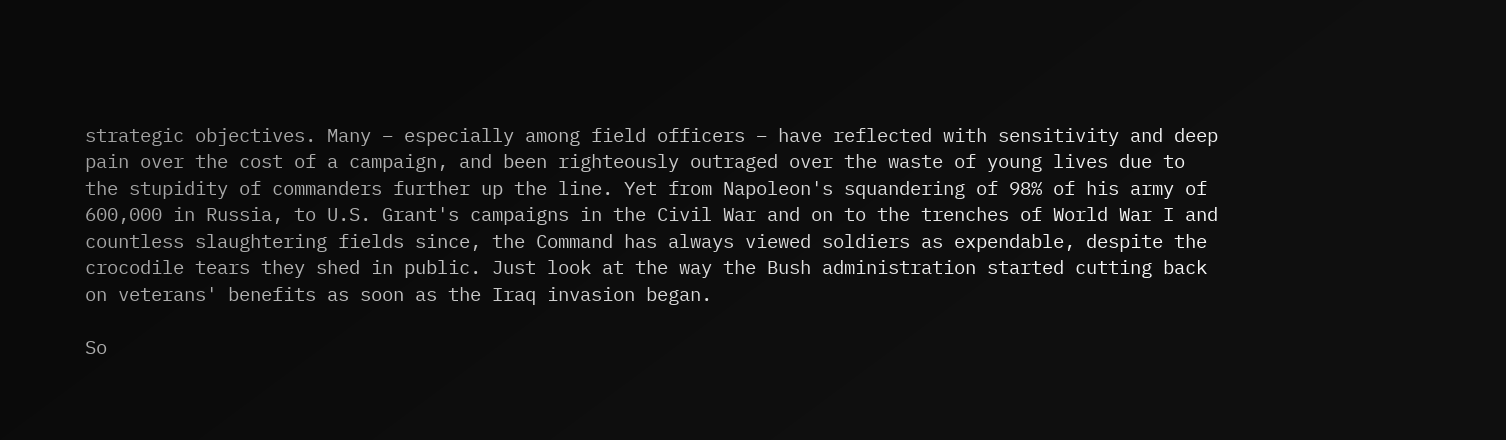strategic objectives. Many – especially among field officers – have reflected with sensitivity and deep pain over the cost of a campaign, and been righteously outraged over the waste of young lives due to the stupidity of commanders further up the line. Yet from Napoleon's squandering of 98% of his army of 600,000 in Russia, to U.S. Grant's campaigns in the Civil War and on to the trenches of World War I and countless slaughtering fields since, the Command has always viewed soldiers as expendable, despite the crocodile tears they shed in public. Just look at the way the Bush administration started cutting back on veterans' benefits as soon as the Iraq invasion began.

So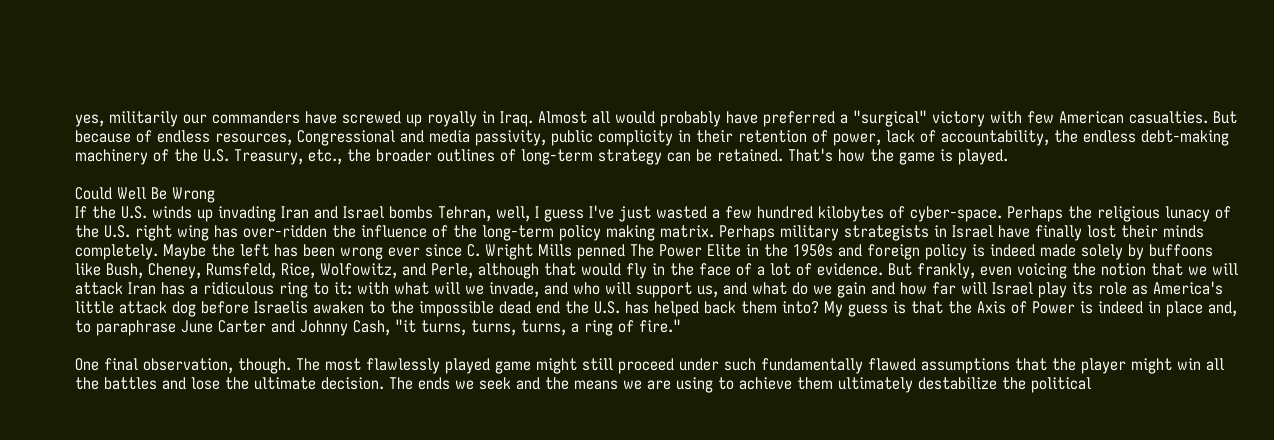yes, militarily our commanders have screwed up royally in Iraq. Almost all would probably have preferred a "surgical" victory with few American casualties. But because of endless resources, Congressional and media passivity, public complicity in their retention of power, lack of accountability, the endless debt-making machinery of the U.S. Treasury, etc., the broader outlines of long-term strategy can be retained. That's how the game is played.

Could Well Be Wrong
If the U.S. winds up invading Iran and Israel bombs Tehran, well, I guess I've just wasted a few hundred kilobytes of cyber-space. Perhaps the religious lunacy of the U.S. right wing has over-ridden the influence of the long-term policy making matrix. Perhaps military strategists in Israel have finally lost their minds completely. Maybe the left has been wrong ever since C. Wright Mills penned The Power Elite in the 1950s and foreign policy is indeed made solely by buffoons like Bush, Cheney, Rumsfeld, Rice, Wolfowitz, and Perle, although that would fly in the face of a lot of evidence. But frankly, even voicing the notion that we will attack Iran has a ridiculous ring to it: with what will we invade, and who will support us, and what do we gain and how far will Israel play its role as America's little attack dog before Israelis awaken to the impossible dead end the U.S. has helped back them into? My guess is that the Axis of Power is indeed in place and, to paraphrase June Carter and Johnny Cash, "it turns, turns, turns, a ring of fire."

One final observation, though. The most flawlessly played game might still proceed under such fundamentally flawed assumptions that the player might win all the battles and lose the ultimate decision. The ends we seek and the means we are using to achieve them ultimately destabilize the political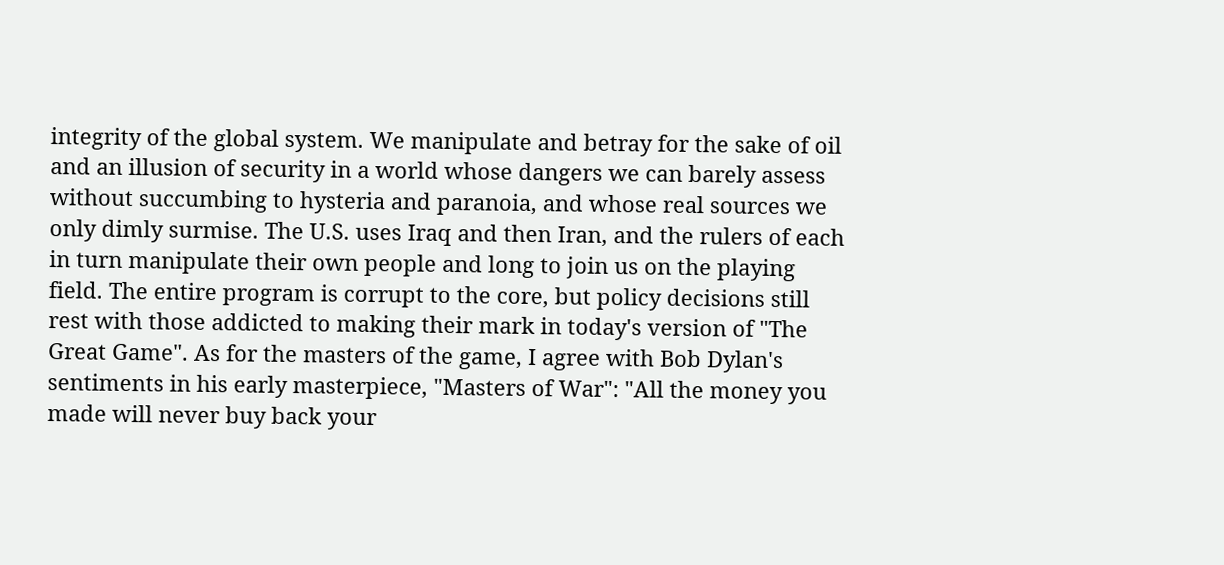integrity of the global system. We manipulate and betray for the sake of oil and an illusion of security in a world whose dangers we can barely assess without succumbing to hysteria and paranoia, and whose real sources we only dimly surmise. The U.S. uses Iraq and then Iran, and the rulers of each in turn manipulate their own people and long to join us on the playing field. The entire program is corrupt to the core, but policy decisions still rest with those addicted to making their mark in today's version of "The Great Game". As for the masters of the game, I agree with Bob Dylan's sentiments in his early masterpiece, "Masters of War": "All the money you made will never buy back your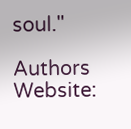soul."

Authors Website: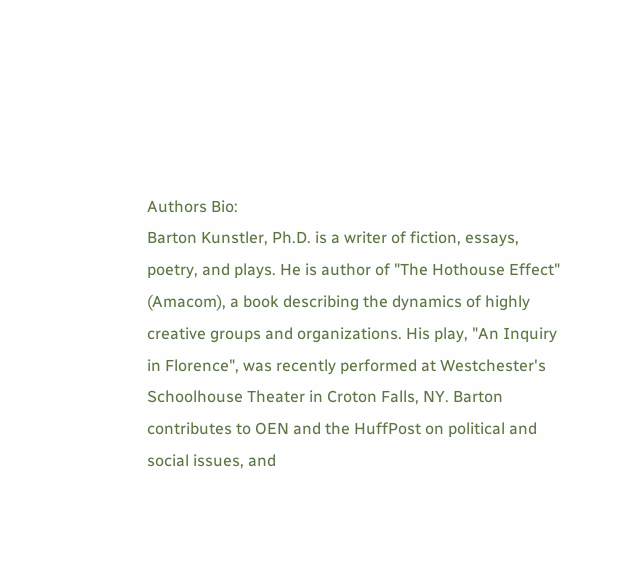Authors Bio:
Barton Kunstler, Ph.D. is a writer of fiction, essays, poetry, and plays. He is author of "The Hothouse Effect" (Amacom), a book describing the dynamics of highly creative groups and organizations. His play, "An Inquiry in Florence", was recently performed at Westchester's Schoolhouse Theater in Croton Falls, NY. Barton contributes to OEN and the HuffPost on political and social issues, and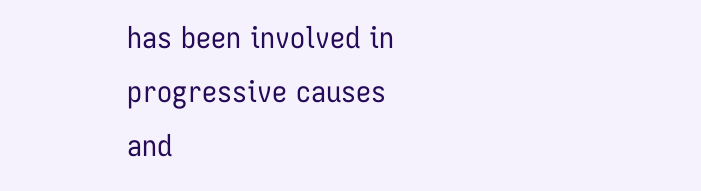has been involved in progressive causes and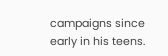campaigns since early in his teens.